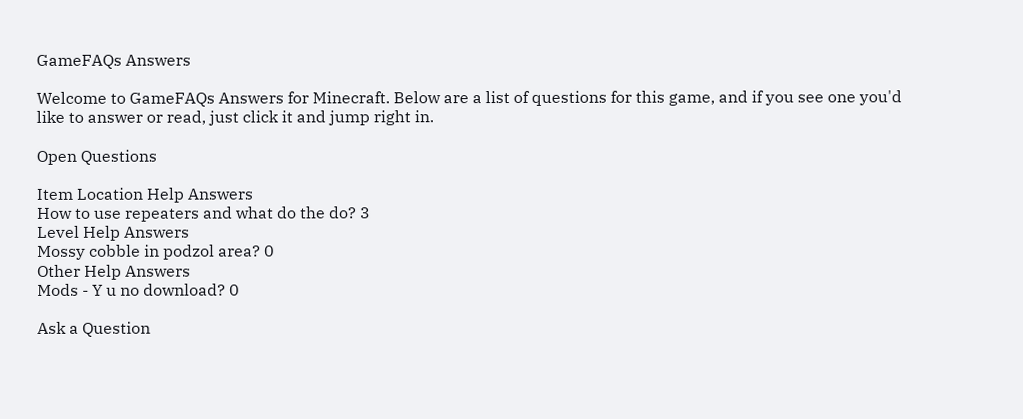GameFAQs Answers

Welcome to GameFAQs Answers for Minecraft. Below are a list of questions for this game, and if you see one you'd like to answer or read, just click it and jump right in.

Open Questions

Item Location Help Answers
How to use repeaters and what do the do? 3
Level Help Answers
Mossy cobble in podzol area? 0
Other Help Answers
Mods - Y u no download? 0

Ask a Question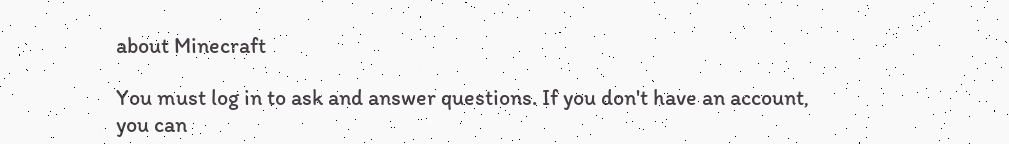about Minecraft

You must log in to ask and answer questions. If you don't have an account, you can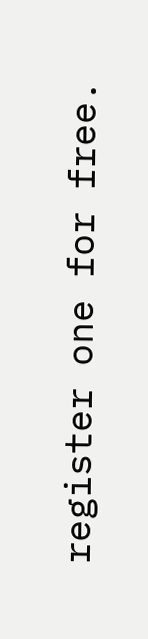register one for free.